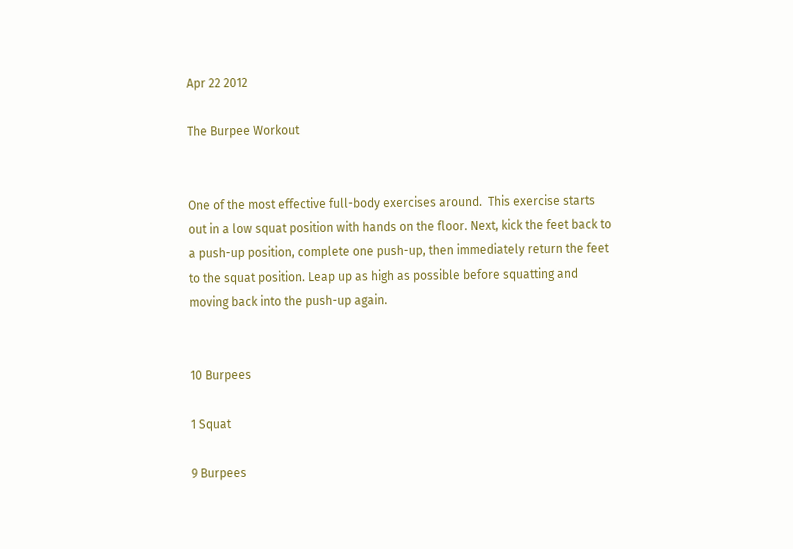Apr 22 2012

The Burpee Workout


One of the most effective full-body exercises around.  This exercise starts out in a low squat position with hands on the floor. Next, kick the feet back to a push-up position, complete one push-up, then immediately return the feet to the squat position. Leap up as high as possible before squatting and moving back into the push-up again.


10 Burpees

1 Squat

9 Burpees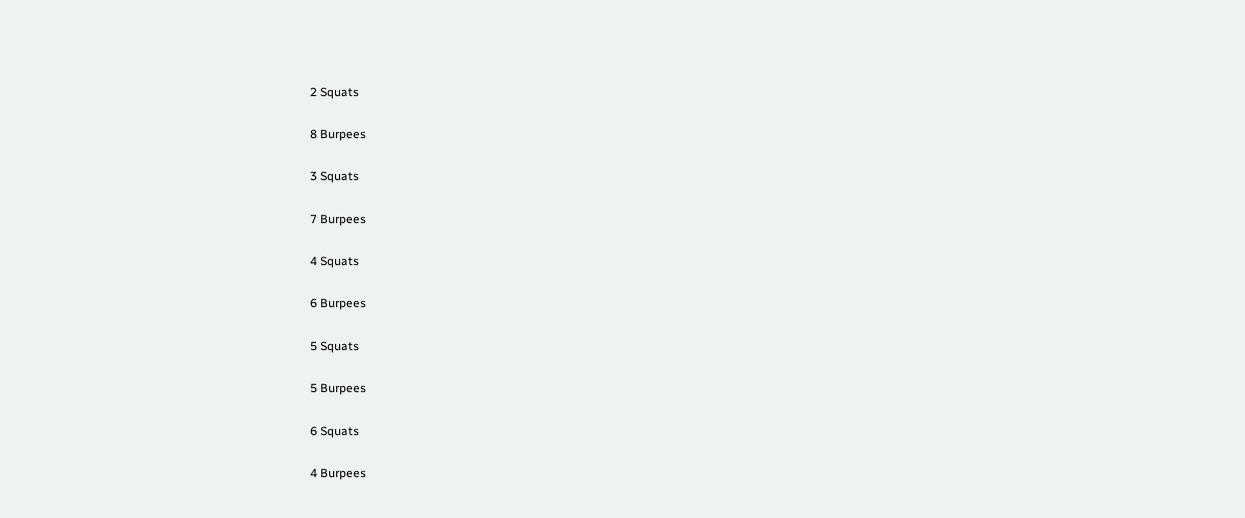2 Squats

8 Burpees

3 Squats

7 Burpees

4 Squats

6 Burpees

5 Squats

5 Burpees

6 Squats

4 Burpees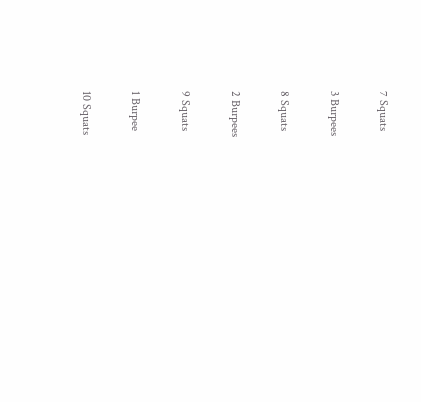7 Squats

3 Burpees

8 Squats

2 Burpees

9 Squats

1 Burpee

10 Squats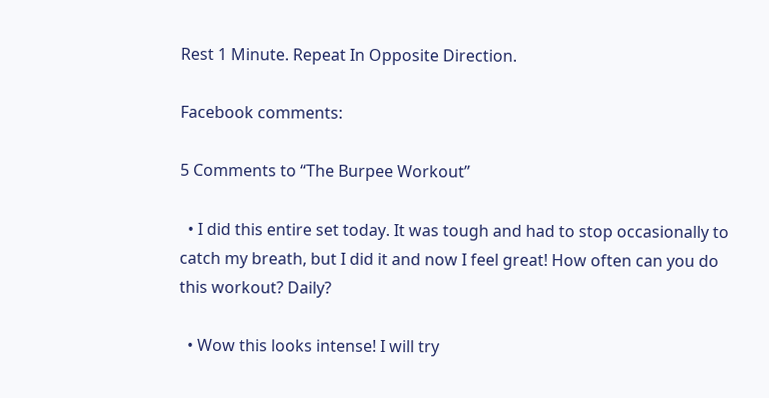Rest 1 Minute. Repeat In Opposite Direction.

Facebook comments:

5 Comments to “The Burpee Workout”

  • I did this entire set today. It was tough and had to stop occasionally to catch my breath, but I did it and now I feel great! How often can you do this workout? Daily?

  • Wow this looks intense! I will try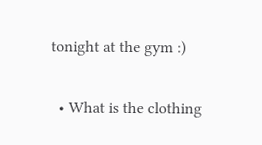tonight at the gym :)

  • What is the clothing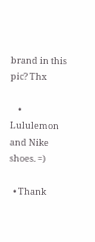brand in this pic? Thx

    • Lululemon and Nike shoes. =)

  • Thank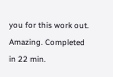you for this work out. Amazing. Completed in 22 min.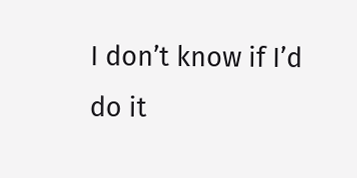I don’t know if I’d do it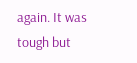again. It was tough but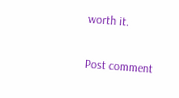worth it.

Post comment